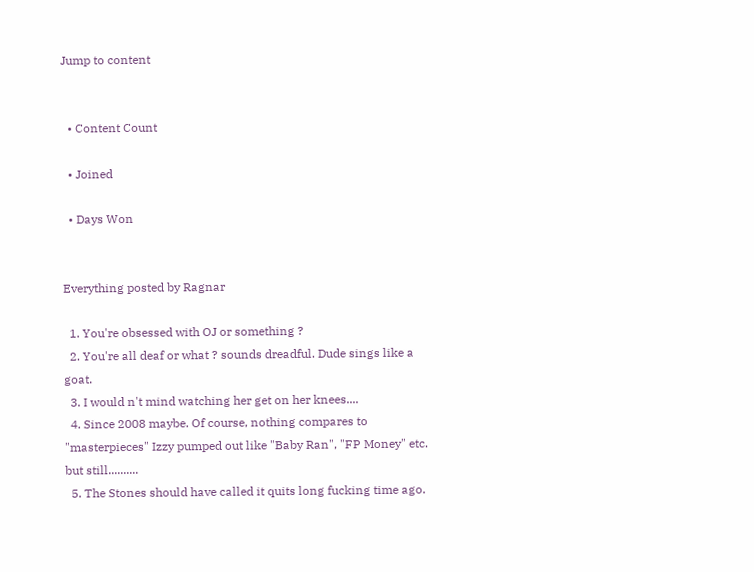Jump to content


  • Content Count

  • Joined

  • Days Won


Everything posted by Ragnar

  1. You're obsessed with OJ or something ?
  2. You're all deaf or what ? sounds dreadful. Dude sings like a goat.
  3. I would n't mind watching her get on her knees....
  4. Since 2008 maybe. Of course, nothing compares to "masterpieces" Izzy pumped out like "Baby Ran", "FP Money" etc. but still..........
  5. The Stones should have called it quits long fucking time ago.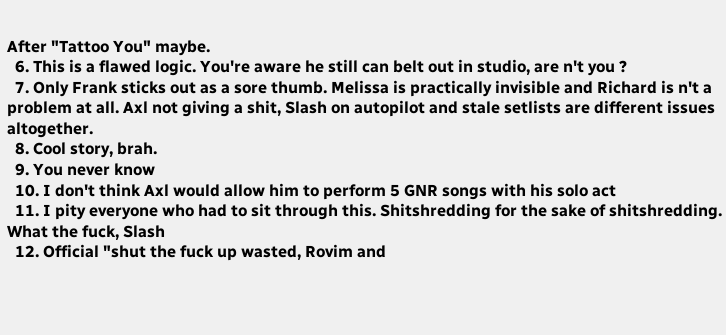After "Tattoo You" maybe.
  6. This is a flawed logic. You're aware he still can belt out in studio, are n't you ?
  7. Only Frank sticks out as a sore thumb. Melissa is practically invisible and Richard is n't a problem at all. Axl not giving a shit, Slash on autopilot and stale setlists are different issues altogether.
  8. Cool story, brah.
  9. You never know
  10. I don't think Axl would allow him to perform 5 GNR songs with his solo act
  11. I pity everyone who had to sit through this. Shitshredding for the sake of shitshredding. What the fuck, Slash
  12. Official "shut the fuck up wasted, Rovim and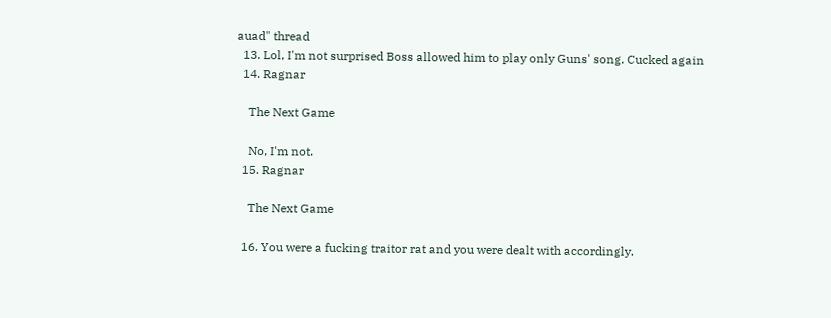auad" thread
  13. Lol, I'm not surprised Boss allowed him to play only Guns' song. Cucked again
  14. Ragnar

    The Next Game

    No, I'm not.
  15. Ragnar

    The Next Game

  16. You were a fucking traitor rat and you were dealt with accordingly.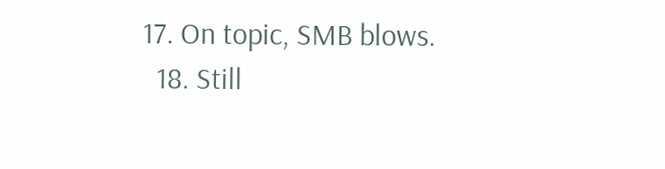17. On topic, SMB blows.
  18. Still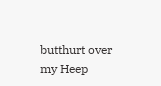butthurt over my Heep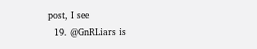post, I see
  19. @GnRLiars is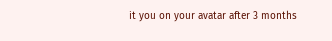it you on your avatar after 3 months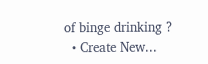of binge drinking ?
  • Create New...